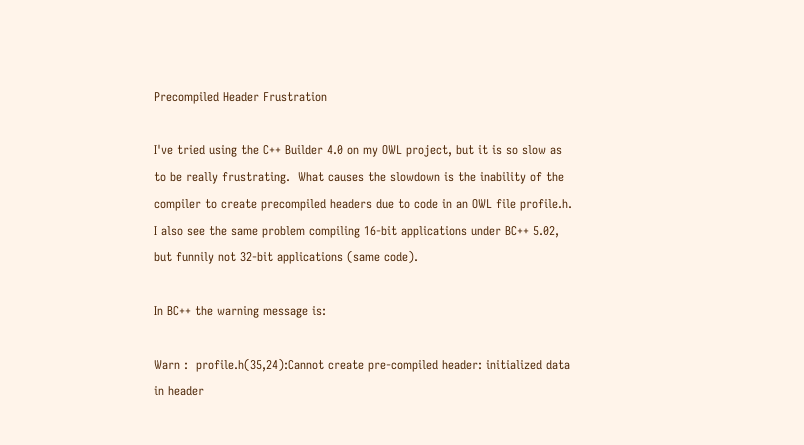Precompiled Header Frustration

I've tried using the C++ Builder 4.0 on my OWL project, but it is so slow as
to be really frustrating.  What causes the slowdown is the inability of the
compiler to create precompiled headers due to code in an OWL file profile.h.
I also see the same problem compiling 16-bit applications under BC++ 5.02,
but funnily not 32-bit applications (same code).

In BC++ the warning message is:

Warn :  profile.h(35,24):Cannot create pre-compiled header: initialized data
in header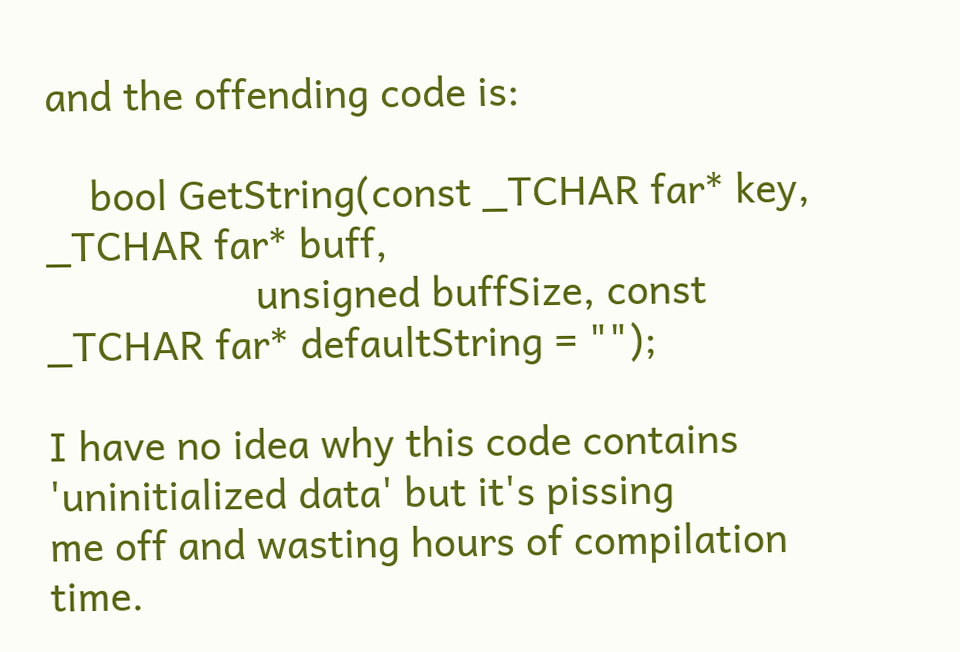and the offending code is:

    bool GetString(const _TCHAR far* key, _TCHAR far* buff,
                   unsigned buffSize, const _TCHAR far* defaultString = "");

I have no idea why this code contains 'uninitialized data' but it's pissing
me off and wasting hours of compilation time.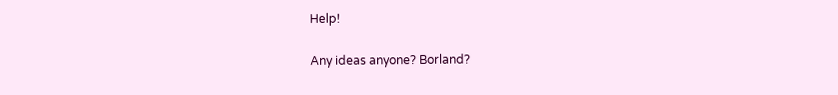Help!

Any ideas anyone? Borland?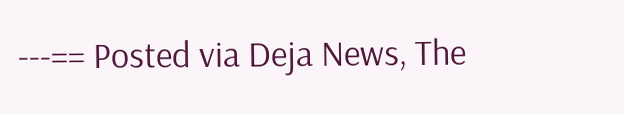---== Posted via Deja News, The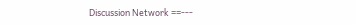Discussion Network ==---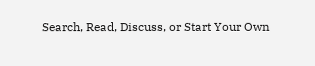Search, Read, Discuss, or Start Your Own